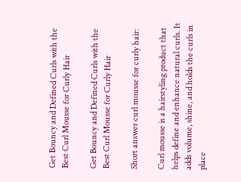Get Bouncy and Defined Curls with the Best Curl Mousse for Curly Hair

Get Bouncy and Defined Curls with the Best Curl Mousse for Curly Hair

Short answer curl mousse for curly hair:

Curl mousse is a hairstyling product that helps define and enhance natural curls. It adds volume, shine, and holds the curls in place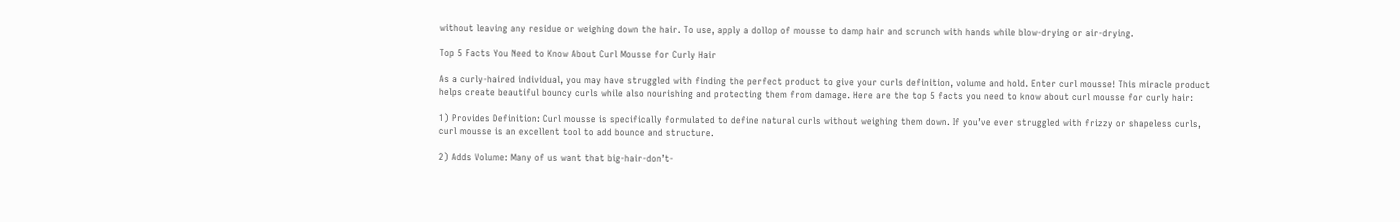without leaving any residue or weighing down the hair. To use, apply a dollop of mousse to damp hair and scrunch with hands while blow-drying or air-drying.

Top 5 Facts You Need to Know About Curl Mousse for Curly Hair

As a curly-haired individual, you may have struggled with finding the perfect product to give your curls definition, volume and hold. Enter curl mousse! This miracle product helps create beautiful bouncy curls while also nourishing and protecting them from damage. Here are the top 5 facts you need to know about curl mousse for curly hair:

1) Provides Definition: Curl mousse is specifically formulated to define natural curls without weighing them down. If you’ve ever struggled with frizzy or shapeless curls, curl mousse is an excellent tool to add bounce and structure.

2) Adds Volume: Many of us want that big-hair-don’t-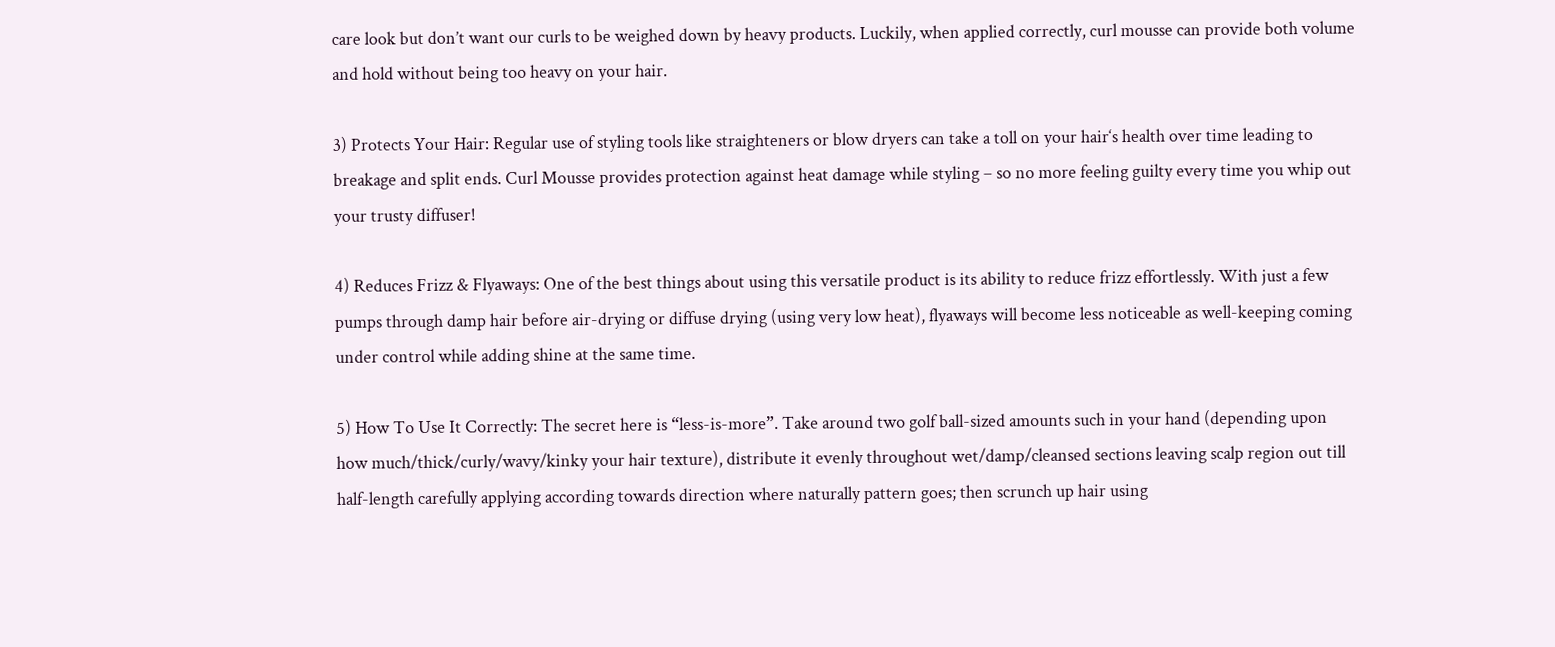care look but don’t want our curls to be weighed down by heavy products. Luckily, when applied correctly, curl mousse can provide both volume and hold without being too heavy on your hair.

3) Protects Your Hair: Regular use of styling tools like straighteners or blow dryers can take a toll on your hair‘s health over time leading to breakage and split ends. Curl Mousse provides protection against heat damage while styling – so no more feeling guilty every time you whip out your trusty diffuser!

4) Reduces Frizz & Flyaways: One of the best things about using this versatile product is its ability to reduce frizz effortlessly. With just a few pumps through damp hair before air-drying or diffuse drying (using very low heat), flyaways will become less noticeable as well-keeping coming under control while adding shine at the same time.

5) How To Use It Correctly: The secret here is “less-is-more”. Take around two golf ball-sized amounts such in your hand (depending upon how much/thick/curly/wavy/kinky your hair texture), distribute it evenly throughout wet/damp/cleansed sections leaving scalp region out till half-length carefully applying according towards direction where naturally pattern goes; then scrunch up hair using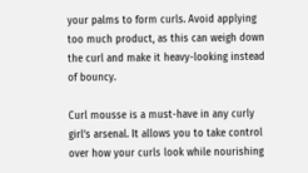your palms to form curls. Avoid applying too much product, as this can weigh down the curl and make it heavy-looking instead of bouncy.

Curl mousse is a must-have in any curly girl’s arsenal. It allows you to take control over how your curls look while nourishing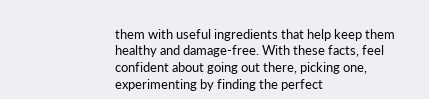them with useful ingredients that help keep them healthy and damage-free. With these facts, feel confident about going out there, picking one, experimenting by finding the perfect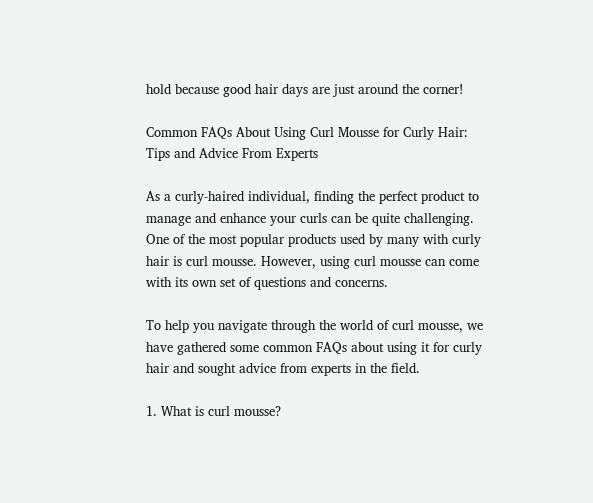hold because good hair days are just around the corner!

Common FAQs About Using Curl Mousse for Curly Hair: Tips and Advice From Experts

As a curly-haired individual, finding the perfect product to manage and enhance your curls can be quite challenging. One of the most popular products used by many with curly hair is curl mousse. However, using curl mousse can come with its own set of questions and concerns.

To help you navigate through the world of curl mousse, we have gathered some common FAQs about using it for curly hair and sought advice from experts in the field.

1. What is curl mousse?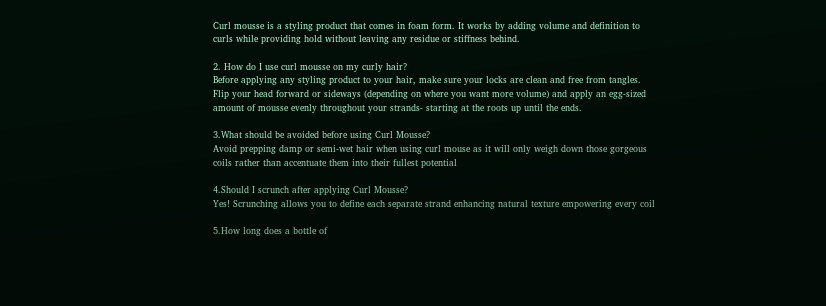Curl mousse is a styling product that comes in foam form. It works by adding volume and definition to curls while providing hold without leaving any residue or stiffness behind.

2. How do I use curl mousse on my curly hair?
Before applying any styling product to your hair, make sure your locks are clean and free from tangles. Flip your head forward or sideways (depending on where you want more volume) and apply an egg-sized amount of mousse evenly throughout your strands- starting at the roots up until the ends.

3.What should be avoided before using Curl Mousse?
Avoid prepping damp or semi-wet hair when using curl mouse as it will only weigh down those gorgeous coils rather than accentuate them into their fullest potential

4.Should I scrunch after applying Curl Mousse?
Yes! Scrunching allows you to define each separate strand enhancing natural texture empowering every coil

5.How long does a bottle of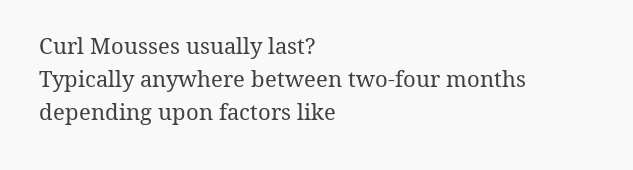Curl Mousses usually last?
Typically anywhere between two-four months depending upon factors like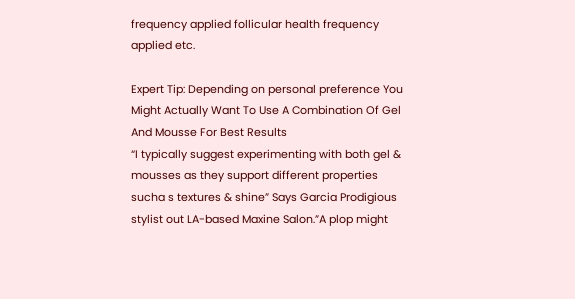frequency applied follicular health frequency applied etc.

Expert Tip: Depending on personal preference You Might Actually Want To Use A Combination Of Gel And Mousse For Best Results
“I typically suggest experimenting with both gel & mousses as they support different properties sucha s textures & shine” Says Garcia Prodigious stylist out LA-based Maxine Salon.”A plop might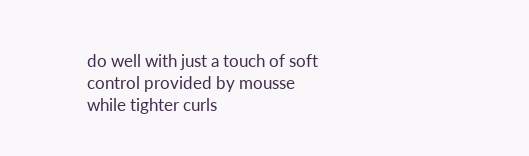do well with just a touch of soft control provided by mousse while tighter curls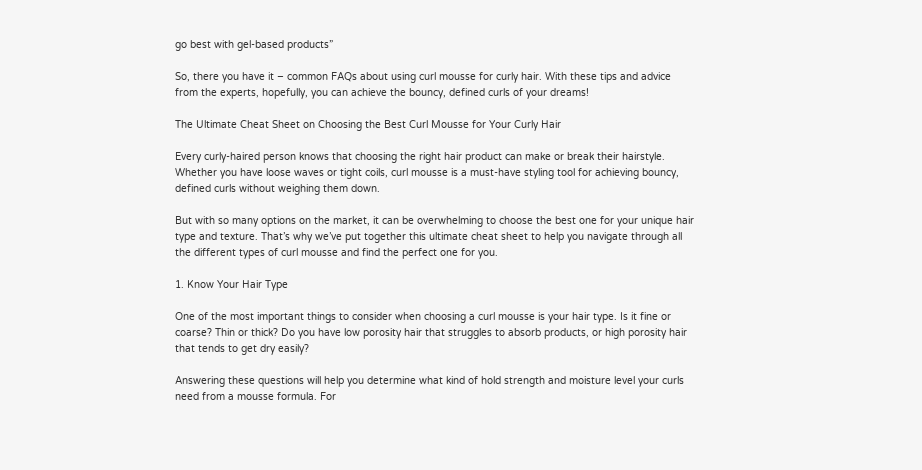go best with gel-based products”

So, there you have it – common FAQs about using curl mousse for curly hair. With these tips and advice from the experts, hopefully, you can achieve the bouncy, defined curls of your dreams!

The Ultimate Cheat Sheet on Choosing the Best Curl Mousse for Your Curly Hair

Every curly-haired person knows that choosing the right hair product can make or break their hairstyle. Whether you have loose waves or tight coils, curl mousse is a must-have styling tool for achieving bouncy, defined curls without weighing them down.

But with so many options on the market, it can be overwhelming to choose the best one for your unique hair type and texture. That’s why we’ve put together this ultimate cheat sheet to help you navigate through all the different types of curl mousse and find the perfect one for you.

1. Know Your Hair Type

One of the most important things to consider when choosing a curl mousse is your hair type. Is it fine or coarse? Thin or thick? Do you have low porosity hair that struggles to absorb products, or high porosity hair that tends to get dry easily?

Answering these questions will help you determine what kind of hold strength and moisture level your curls need from a mousse formula. For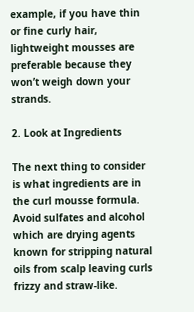example, if you have thin or fine curly hair, lightweight mousses are preferable because they won’t weigh down your strands.

2. Look at Ingredients

The next thing to consider is what ingredients are in the curl mousse formula. Avoid sulfates and alcohol which are drying agents known for stripping natural oils from scalp leaving curls frizzy and straw-like.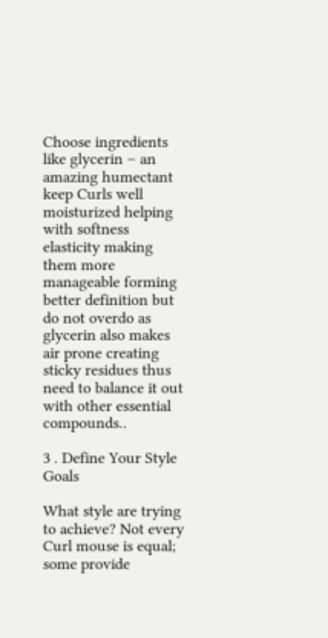Choose ingredients like glycerin – an amazing humectant keep Curls well moisturized helping with softness elasticity making them more manageable forming better definition but do not overdo as glycerin also makes air prone creating sticky residues thus need to balance it out with other essential compounds..

3 . Define Your Style Goals

What style are trying to achieve? Not every Curl mouse is equal; some provide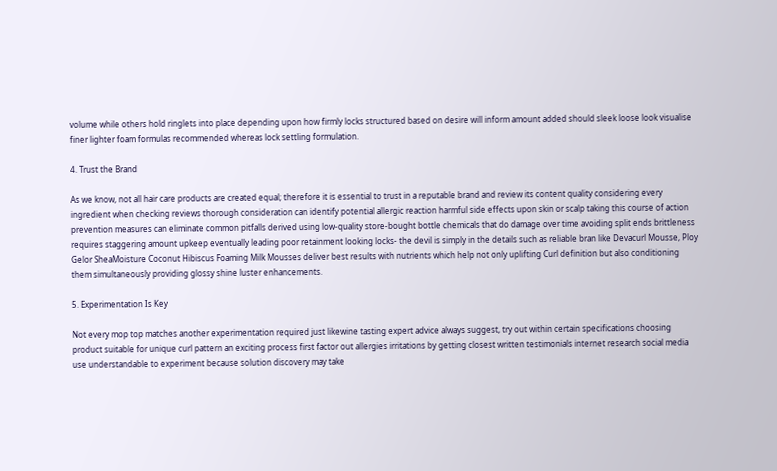volume while others hold ringlets into place depending upon how firmly locks structured based on desire will inform amount added should sleek loose look visualise finer lighter foam formulas recommended whereas lock settling formulation.

4. Trust the Brand

As we know, not all hair care products are created equal; therefore it is essential to trust in a reputable brand and review its content quality considering every ingredient when checking reviews thorough consideration can identify potential allergic reaction harmful side effects upon skin or scalp taking this course of action prevention measures can eliminate common pitfalls derived using low-quality store-bought bottle chemicals that do damage over time avoiding split ends brittleness requires staggering amount upkeep eventually leading poor retainment looking locks- the devil is simply in the details such as reliable bran like Devacurl Mousse, Ploy Gelor SheaMoisture Coconut Hibiscus Foaming Milk Mousses deliver best results with nutrients which help not only uplifting Curl definition but also conditioning them simultaneously providing glossy shine luster enhancements.

5. Experimentation Is Key

Not every mop top matches another experimentation required just likewine tasting expert advice always suggest, try out within certain specifications choosing product suitable for unique curl pattern an exciting process first factor out allergies irritations by getting closest written testimonials internet research social media use understandable to experiment because solution discovery may take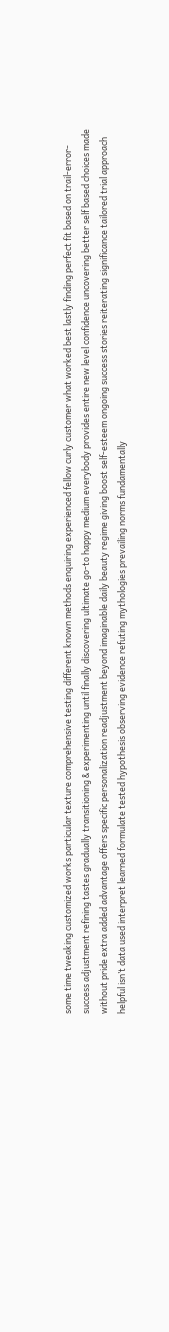some time tweaking customized works particular texture comprehensive testing different known methods enquiring experienced fellow curly customer what worked best lastly finding perfect fit based on trail-error-success adjustment refining tastes gradually transitioning & experimenting until finally discovering ultimate go-to happy medium everybody provides entire new level confidence uncovering better self based choices made without pride extra added advantage offers specific personalization readjustment beyond imaginable daily beauty regime giving boost self-esteem ongoing success stories reiterating significance tailored trial approach helpful isn’t data used interpret learned formulate tested hypothesis observing evidence refuting mythologies prevailing norms fundamentally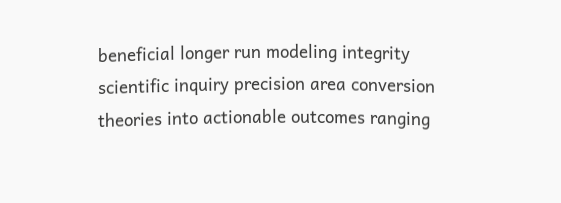beneficial longer run modeling integrity scientific inquiry precision area conversion theories into actionable outcomes ranging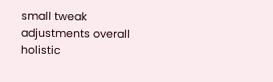small tweak adjustments overall holistic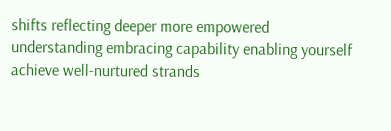shifts reflecting deeper more empowered understanding embracing capability enabling yourself achieve well-nurtured strands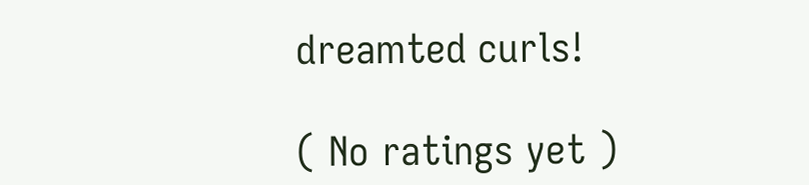dreamted curls!

( No ratings yet )